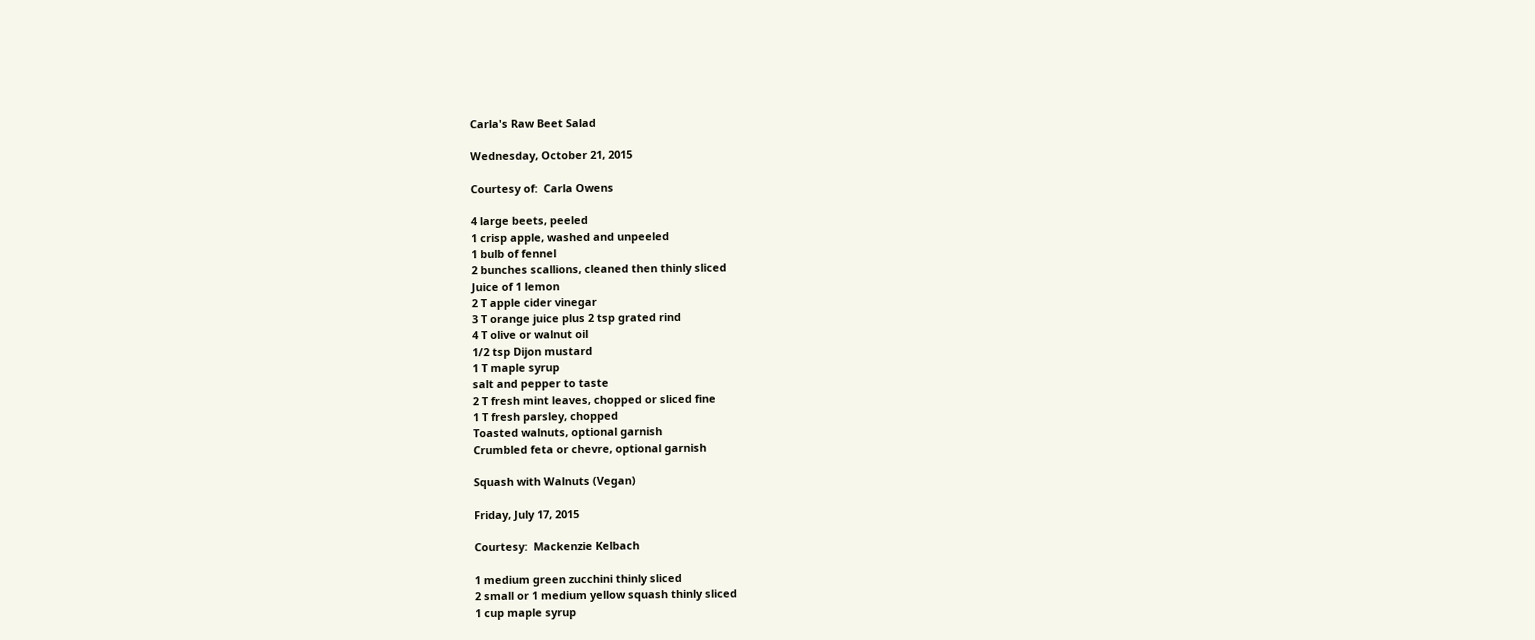Carla's Raw Beet Salad

Wednesday, October 21, 2015

Courtesy of:  Carla Owens

4 large beets, peeled
1 crisp apple, washed and unpeeled
1 bulb of fennel
2 bunches scallions, cleaned then thinly sliced
Juice of 1 lemon
2 T apple cider vinegar
3 T orange juice plus 2 tsp grated rind
4 T olive or walnut oil
1/2 tsp Dijon mustard
1 T maple syrup
salt and pepper to taste
2 T fresh mint leaves, chopped or sliced fine
1 T fresh parsley, chopped
Toasted walnuts, optional garnish
Crumbled feta or chevre, optional garnish

Squash with Walnuts (Vegan)

Friday, July 17, 2015

Courtesy:  Mackenzie Kelbach

1 medium green zucchini thinly sliced
2 small or 1 medium yellow squash thinly sliced
1 cup maple syrup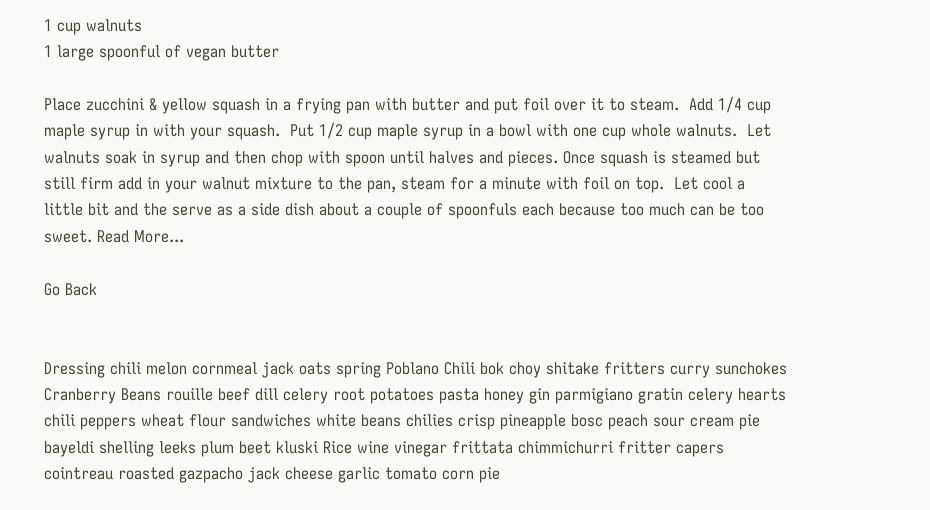1 cup walnuts
1 large spoonful of vegan butter

Place zucchini & yellow squash in a frying pan with butter and put foil over it to steam.  Add 1/4 cup maple syrup in with your squash.  Put 1/2 cup maple syrup in a bowl with one cup whole walnuts.  Let walnuts soak in syrup and then chop with spoon until halves and pieces. Once squash is steamed but still firm add in your walnut mixture to the pan, steam for a minute with foil on top.  Let cool a little bit and the serve as a side dish about a couple of spoonfuls each because too much can be too sweet. Read More...

Go Back


Dressing chili melon cornmeal jack oats spring Poblano Chili bok choy shitake fritters curry sunchokes Cranberry Beans rouille beef dill celery root potatoes pasta honey gin parmigiano gratin celery hearts chili peppers wheat flour sandwiches white beans chilies crisp pineapple bosc peach sour cream pie bayeldi shelling leeks plum beet kluski Rice wine vinegar frittata chimmichurri fritter capers cointreau roasted gazpacho jack cheese garlic tomato corn pie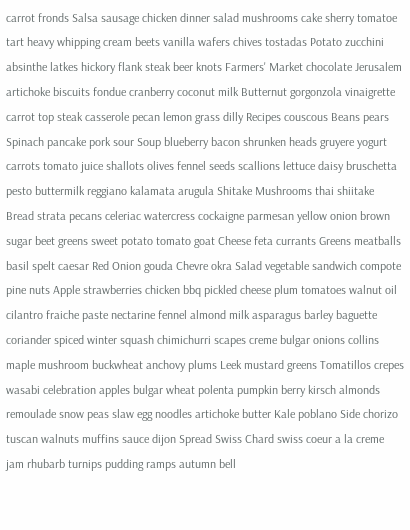carrot fronds Salsa sausage chicken dinner salad mushrooms cake sherry tomatoe tart heavy whipping cream beets vanilla wafers chives tostadas Potato zucchini absinthe latkes hickory flank steak beer knots Farmers' Market chocolate Jerusalem artichoke biscuits fondue cranberry coconut milk Butternut gorgonzola vinaigrette carrot top steak casserole pecan lemon grass dilly Recipes couscous Beans pears Spinach pancake pork sour Soup blueberry bacon shrunken heads gruyere yogurt carrots tomato juice shallots olives fennel seeds scallions lettuce daisy bruschetta pesto buttermilk reggiano kalamata arugula Shitake Mushrooms thai shiitake Bread strata pecans celeriac watercress cockaigne parmesan yellow onion brown sugar beet greens sweet potato tomato goat Cheese feta currants Greens meatballs basil spelt caesar Red Onion gouda Chevre okra Salad vegetable sandwich compote pine nuts Apple strawberries chicken bbq pickled cheese plum tomatoes walnut oil cilantro fraiche paste nectarine fennel almond milk asparagus barley baguette coriander spiced winter squash chimichurri scapes creme bulgar onions collins maple mushroom buckwheat anchovy plums Leek mustard greens Tomatillos crepes wasabi celebration apples bulgar wheat polenta pumpkin berry kirsch almonds remoulade snow peas slaw egg noodles artichoke butter Kale poblano Side chorizo tuscan walnuts muffins sauce dijon Spread Swiss Chard swiss coeur a la creme jam rhubarb turnips pudding ramps autumn bell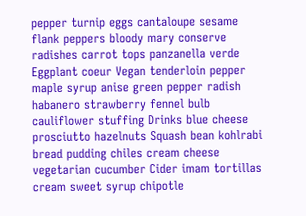pepper turnip eggs cantaloupe sesame flank peppers bloody mary conserve radishes carrot tops panzanella verde Eggplant coeur Vegan tenderloin pepper maple syrup anise green pepper radish habanero strawberry fennel bulb cauliflower stuffing Drinks blue cheese prosciutto hazelnuts Squash bean kohlrabi bread pudding chiles cream cheese vegetarian cucumber Cider imam tortillas cream sweet syrup chipotle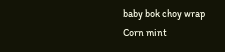baby bok choy wrap Corn mint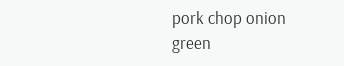pork chop onion green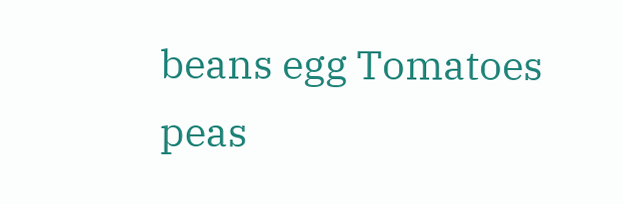beans egg Tomatoes peas